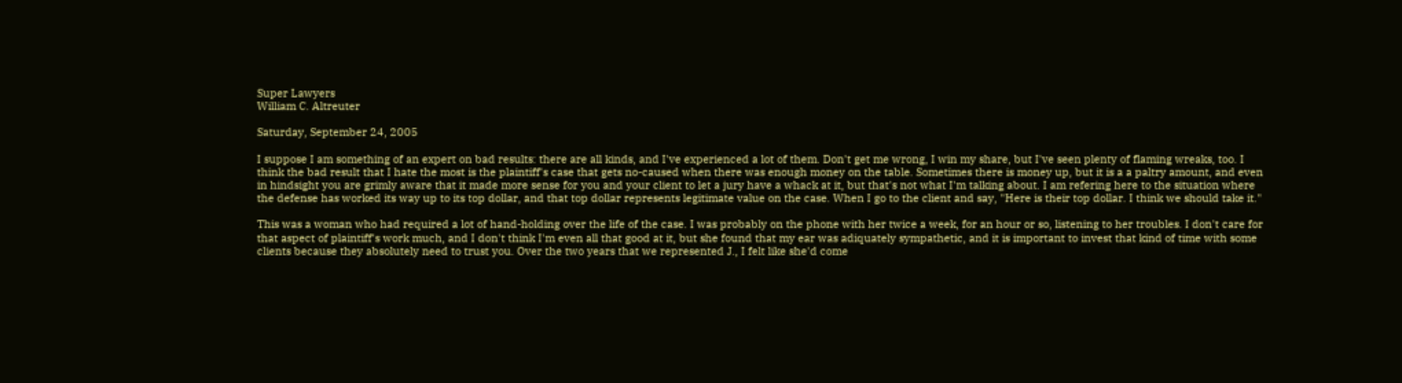Super Lawyers
William C. Altreuter

Saturday, September 24, 2005

I suppose I am something of an expert on bad results: there are all kinds, and I've experienced a lot of them. Don't get me wrong, I win my share, but I've seen plenty of flaming wreaks, too. I think the bad result that I hate the most is the plaintiff's case that gets no-caused when there was enough money on the table. Sometimes there is money up, but it is a a paltry amount, and even in hindsight you are grimly aware that it made more sense for you and your client to let a jury have a whack at it, but that's not what I'm talking about. I am refering here to the situation where the defense has worked its way up to its top dollar, and that top dollar represents legitimate value on the case. When I go to the client and say, "Here is their top dollar. I think we should take it."

This was a woman who had required a lot of hand-holding over the life of the case. I was probably on the phone with her twice a week, for an hour or so, listening to her troubles. I don't care for that aspect of plaintiff's work much, and I don't think I'm even all that good at it, but she found that my ear was adiquately sympathetic, and it is important to invest that kind of time with some clients because they absolutely need to trust you. Over the two years that we represented J., I felt like she'd come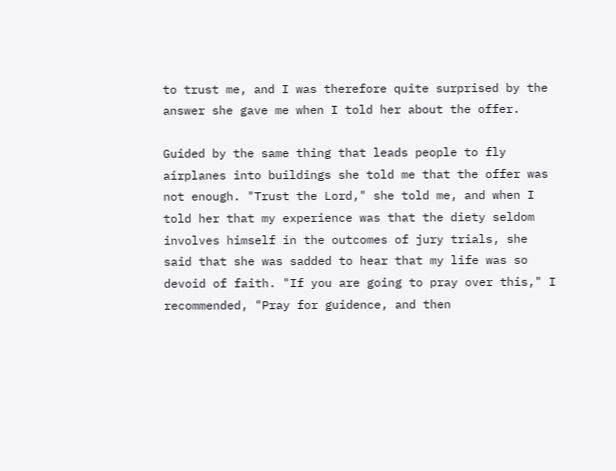to trust me, and I was therefore quite surprised by the answer she gave me when I told her about the offer.

Guided by the same thing that leads people to fly airplanes into buildings she told me that the offer was not enough. "Trust the Lord," she told me, and when I told her that my experience was that the diety seldom involves himself in the outcomes of jury trials, she said that she was sadded to hear that my life was so devoid of faith. "If you are going to pray over this," I recommended, "Pray for guidence, and then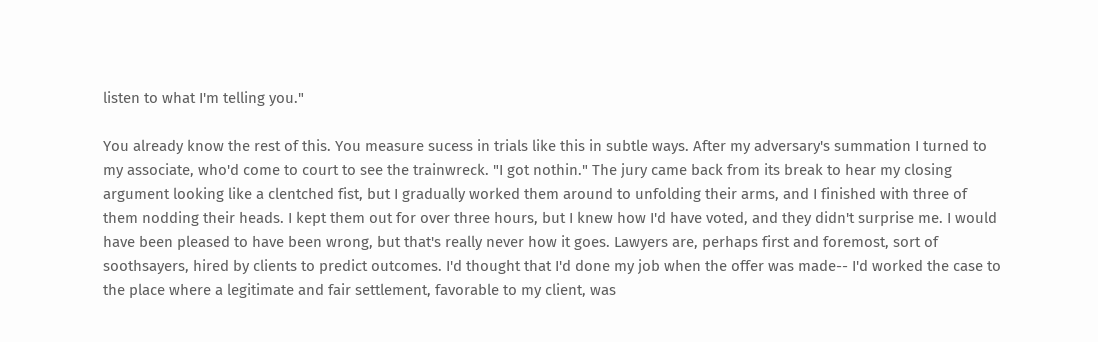listen to what I'm telling you."

You already know the rest of this. You measure sucess in trials like this in subtle ways. After my adversary's summation I turned to my associate, who'd come to court to see the trainwreck. "I got nothin." The jury came back from its break to hear my closing argument looking like a clentched fist, but I gradually worked them around to unfolding their arms, and I finished with three of them nodding their heads. I kept them out for over three hours, but I knew how I'd have voted, and they didn't surprise me. I would have been pleased to have been wrong, but that's really never how it goes. Lawyers are, perhaps first and foremost, sort of soothsayers, hired by clients to predict outcomes. I'd thought that I'd done my job when the offer was made-- I'd worked the case to the place where a legitimate and fair settlement, favorable to my client, was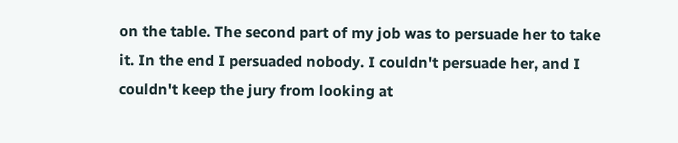on the table. The second part of my job was to persuade her to take it. In the end I persuaded nobody. I couldn't persuade her, and I couldn't keep the jury from looking at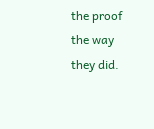the proof the way they did.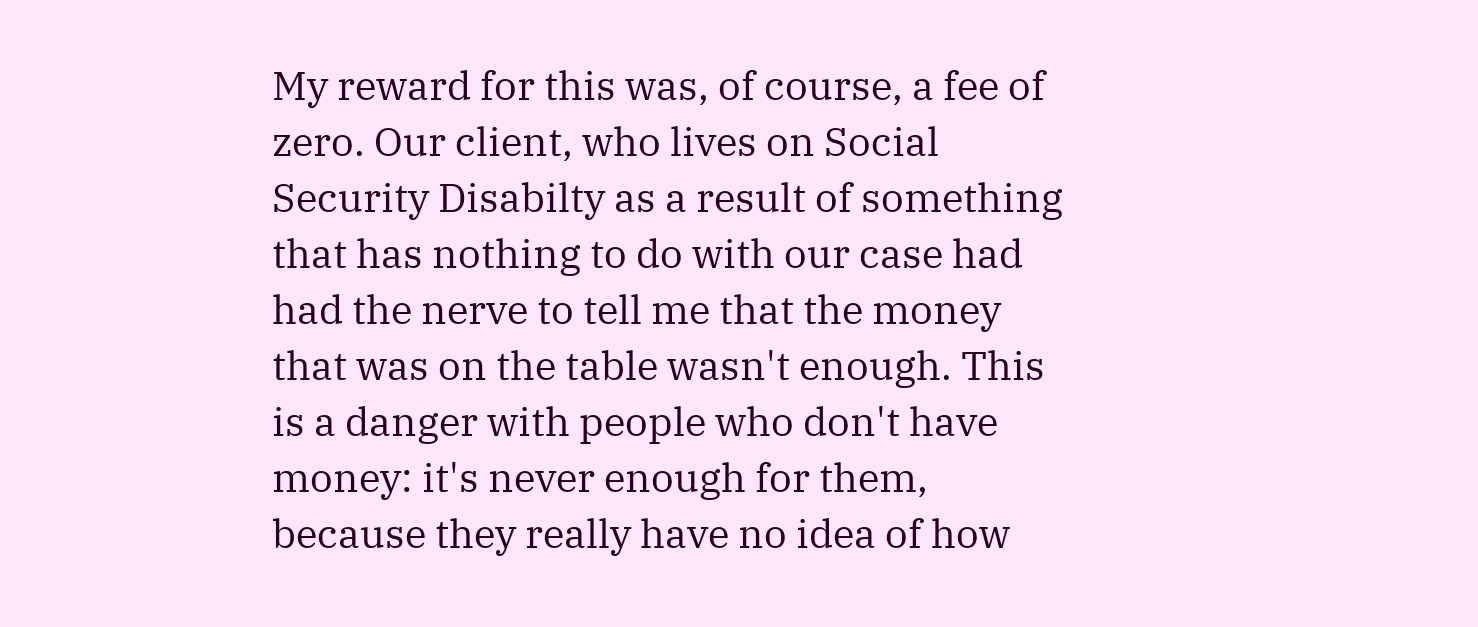My reward for this was, of course, a fee of zero. Our client, who lives on Social Security Disabilty as a result of something that has nothing to do with our case had had the nerve to tell me that the money that was on the table wasn't enough. This is a danger with people who don't have money: it's never enough for them, because they really have no idea of how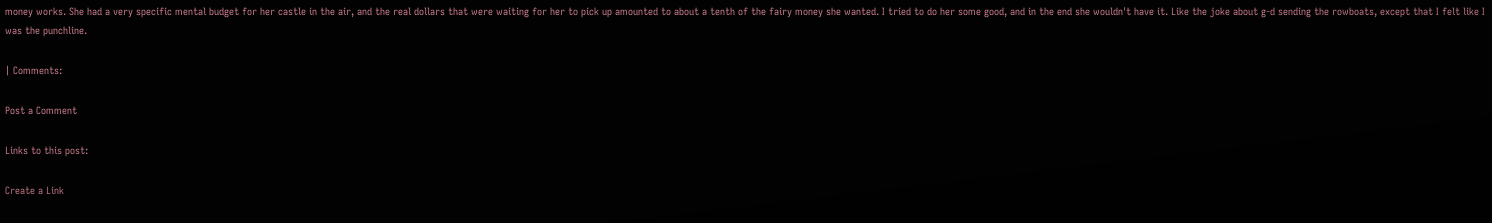money works. She had a very specific mental budget for her castle in the air, and the real dollars that were waiting for her to pick up amounted to about a tenth of the fairy money she wanted. I tried to do her some good, and in the end she wouldn't have it. Like the joke about g-d sending the rowboats, except that I felt like I was the punchline.

| Comments:

Post a Comment

Links to this post:

Create a Link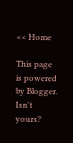<< Home

This page is powered by Blogger. Isn't yours?